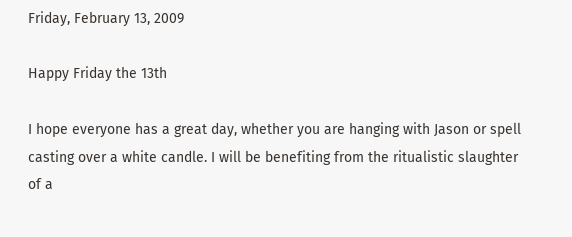Friday, February 13, 2009

Happy Friday the 13th

I hope everyone has a great day, whether you are hanging with Jason or spell casting over a white candle. I will be benefiting from the ritualistic slaughter of a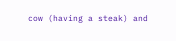cow (having a steak) and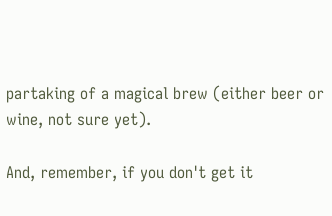partaking of a magical brew (either beer or wine, not sure yet).

And, remember, if you don't get it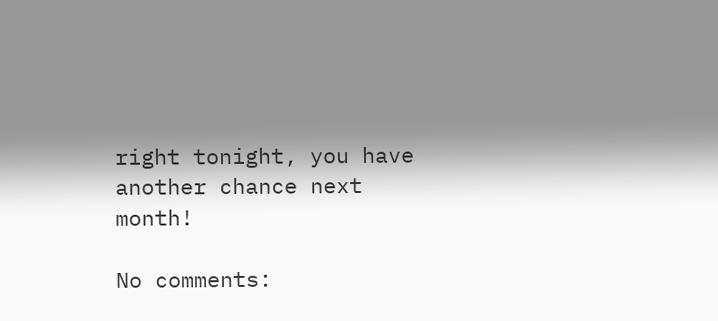right tonight, you have another chance next month!

No comments: